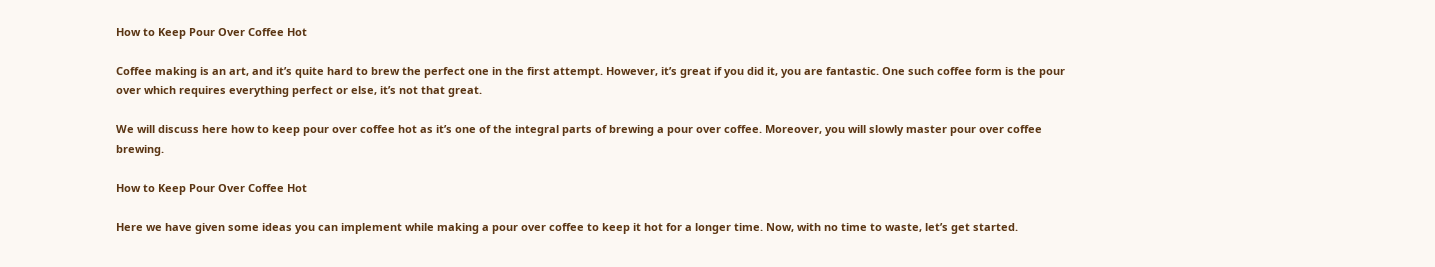How to Keep Pour Over Coffee Hot

Coffee making is an art, and it’s quite hard to brew the perfect one in the first attempt. However, it’s great if you did it, you are fantastic. One such coffee form is the pour over which requires everything perfect or else, it’s not that great.

We will discuss here how to keep pour over coffee hot as it’s one of the integral parts of brewing a pour over coffee. Moreover, you will slowly master pour over coffee brewing.

How to Keep Pour Over Coffee Hot

Here we have given some ideas you can implement while making a pour over coffee to keep it hot for a longer time. Now, with no time to waste, let’s get started.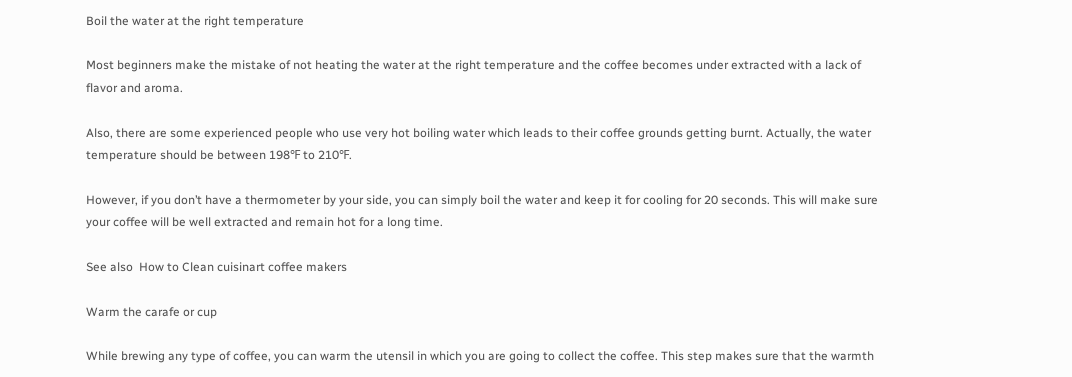Boil the water at the right temperature

Most beginners make the mistake of not heating the water at the right temperature and the coffee becomes under extracted with a lack of flavor and aroma.

Also, there are some experienced people who use very hot boiling water which leads to their coffee grounds getting burnt. Actually, the water temperature should be between 198℉ to 210℉.

However, if you don’t have a thermometer by your side, you can simply boil the water and keep it for cooling for 20 seconds. This will make sure your coffee will be well extracted and remain hot for a long time.

See also  How to Clean cuisinart coffee makers

Warm the carafe or cup

While brewing any type of coffee, you can warm the utensil in which you are going to collect the coffee. This step makes sure that the warmth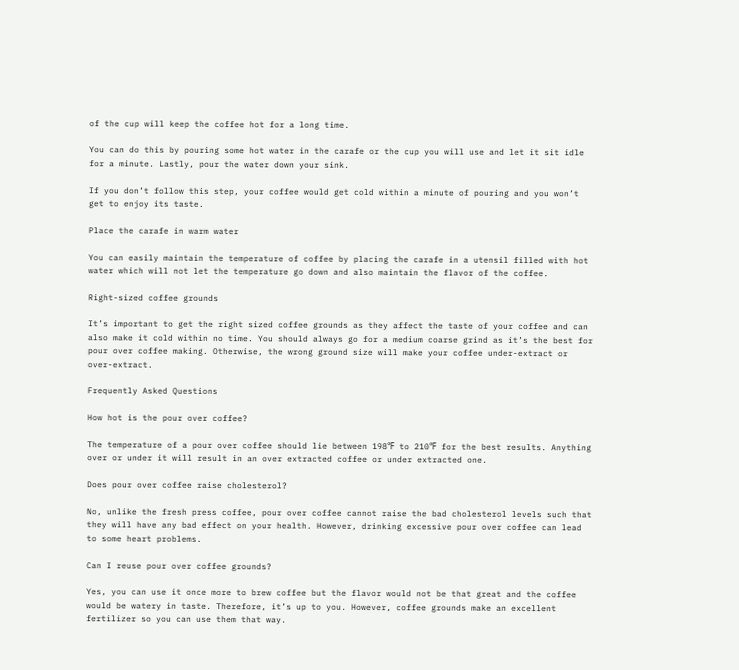of the cup will keep the coffee hot for a long time.

You can do this by pouring some hot water in the carafe or the cup you will use and let it sit idle for a minute. Lastly, pour the water down your sink.

If you don’t follow this step, your coffee would get cold within a minute of pouring and you won’t get to enjoy its taste.

Place the carafe in warm water

You can easily maintain the temperature of coffee by placing the carafe in a utensil filled with hot water which will not let the temperature go down and also maintain the flavor of the coffee.

Right-sized coffee grounds

It’s important to get the right sized coffee grounds as they affect the taste of your coffee and can also make it cold within no time. You should always go for a medium coarse grind as it’s the best for pour over coffee making. Otherwise, the wrong ground size will make your coffee under-extract or over-extract.

Frequently Asked Questions

How hot is the pour over coffee?

The temperature of a pour over coffee should lie between 198℉ to 210℉ for the best results. Anything over or under it will result in an over extracted coffee or under extracted one.

Does pour over coffee raise cholesterol?

No, unlike the fresh press coffee, pour over coffee cannot raise the bad cholesterol levels such that they will have any bad effect on your health. However, drinking excessive pour over coffee can lead to some heart problems.

Can I reuse pour over coffee grounds?

Yes, you can use it once more to brew coffee but the flavor would not be that great and the coffee would be watery in taste. Therefore, it’s up to you. However, coffee grounds make an excellent fertilizer so you can use them that way.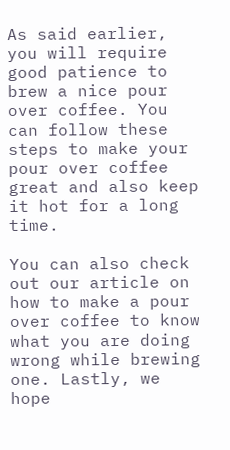As said earlier, you will require good patience to brew a nice pour over coffee. You can follow these steps to make your pour over coffee great and also keep it hot for a long time.

You can also check out our article on how to make a pour over coffee to know what you are doing wrong while brewing one. Lastly, we hope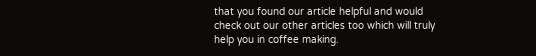that you found our article helpful and would check out our other articles too which will truly help you in coffee making.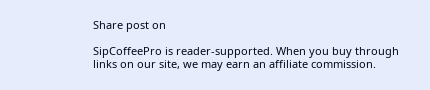Share post on

SipCoffeePro is reader-supported. When you buy through links on our site, we may earn an affiliate commission.